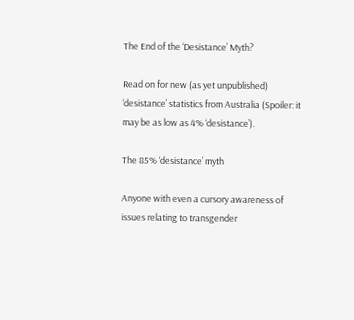The End of the ‘Desistance’ Myth?

Read on for new (as yet unpublished) ‘desistance’ statistics from Australia (Spoiler: it may be as low as 4% ‘desistance’).

The 85% ‘desistance’ myth

Anyone with even a cursory awareness of issues relating to transgender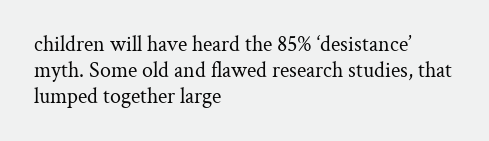children will have heard the 85% ‘desistance’ myth. Some old and flawed research studies, that lumped together large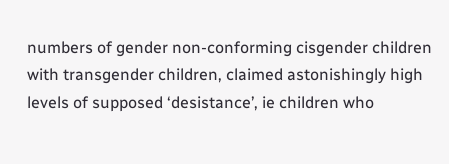numbers of gender non-conforming cisgender children with transgender children, claimed astonishingly high levels of supposed ‘desistance’, ie children who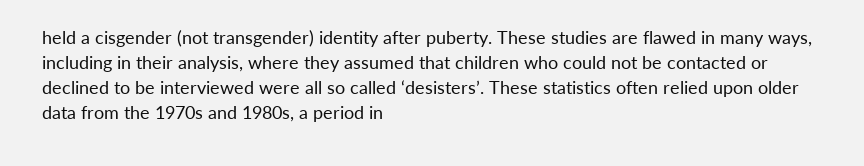held a cisgender (not transgender) identity after puberty. These studies are flawed in many ways, including in their analysis, where they assumed that children who could not be contacted or declined to be interviewed were all so called ‘desisters’. These statistics often relied upon older data from the 1970s and 1980s, a period in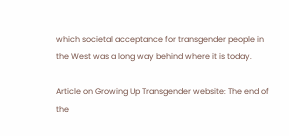which societal acceptance for transgender people in the West was a long way behind where it is today.

Article on Growing Up Transgender website: The end of the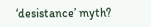‘desistance’ myth?